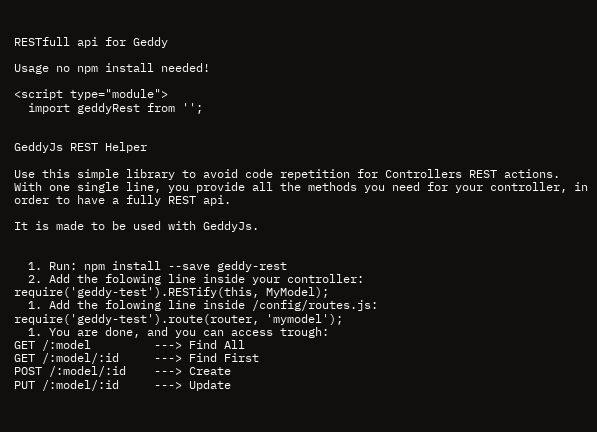RESTfull api for Geddy

Usage no npm install needed!

<script type="module">
  import geddyRest from '';


GeddyJs REST Helper

Use this simple library to avoid code repetition for Controllers REST actions. With one single line, you provide all the methods you need for your controller, in order to have a fully REST api.

It is made to be used with GeddyJs.


  1. Run: npm install --save geddy-rest
  2. Add the folowing line inside your controller:
require('geddy-test').RESTify(this, MyModel);
  1. Add the folowing line inside /config/routes.js:
require('geddy-test').route(router, 'mymodel');
  1. You are done, and you can access trough:
GET /:model         ---> Find All
GET /:model/:id     ---> Find First
POST /:model/:id    ---> Create
PUT /:model/:id     ---> Update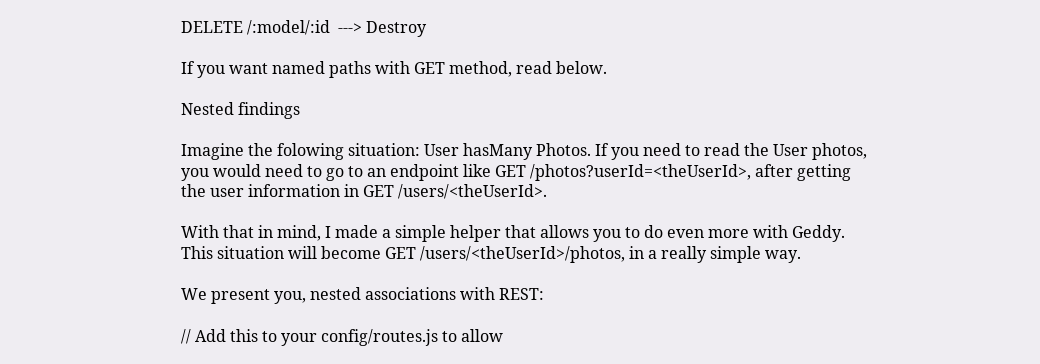DELETE /:model/:id  ---> Destroy

If you want named paths with GET method, read below.

Nested findings

Imagine the folowing situation: User hasMany Photos. If you need to read the User photos, you would need to go to an endpoint like GET /photos?userId=<theUserId>, after getting the user information in GET /users/<theUserId>.

With that in mind, I made a simple helper that allows you to do even more with Geddy. This situation will become GET /users/<theUserId>/photos, in a really simple way.

We present you, nested associations with REST:

// Add this to your config/routes.js to allow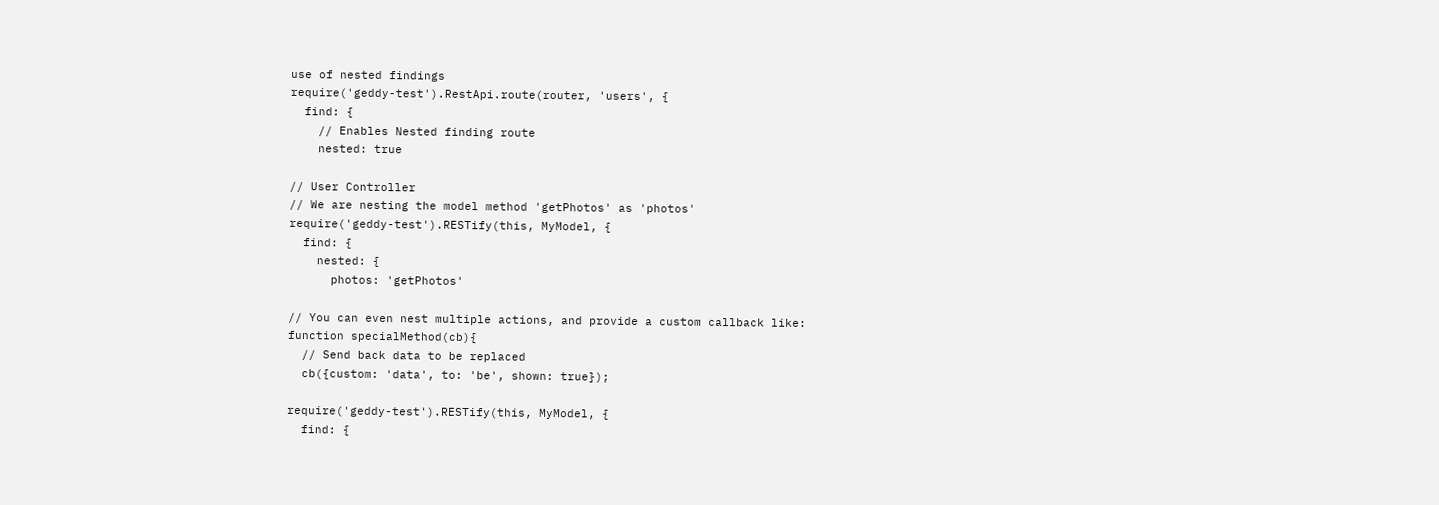use of nested findings
require('geddy-test').RestApi.route(router, 'users', {
  find: {
    // Enables Nested finding route
    nested: true

// User Controller
// We are nesting the model method 'getPhotos' as 'photos'
require('geddy-test').RESTify(this, MyModel, {
  find: {
    nested: {
      photos: 'getPhotos'

// You can even nest multiple actions, and provide a custom callback like:
function specialMethod(cb){
  // Send back data to be replaced
  cb({custom: 'data', to: 'be', shown: true});

require('geddy-test').RESTify(this, MyModel, {
  find: {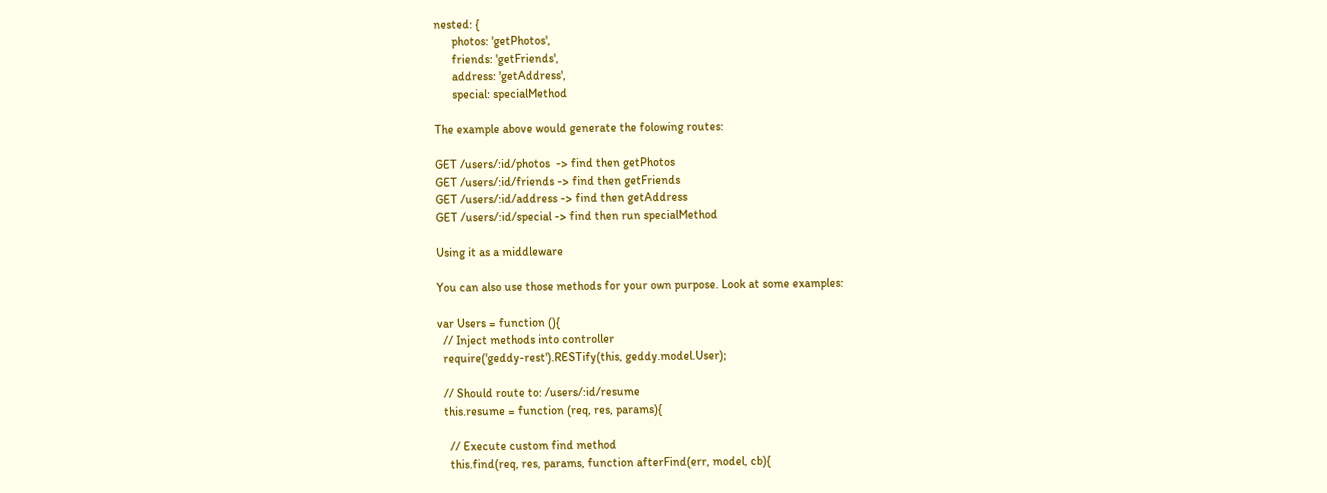nested: {
      photos: 'getPhotos',
      friends: 'getFriends',
      address: 'getAddress',
      special: specialMethod

The example above would generate the folowing routes:

GET /users/:id/photos  -> find then getPhotos
GET /users/:id/friends -> find then getFriends
GET /users/:id/address -> find then getAddress
GET /users/:id/special -> find then run specialMethod

Using it as a middleware

You can also use those methods for your own purpose. Look at some examples:

var Users = function (){
  // Inject methods into controller
  require('geddy-rest').RESTify(this, geddy.model.User);

  // Should route to: /users/:id/resume
  this.resume = function (req, res, params){

    // Execute custom find method
    this.find(req, res, params, function afterFind(err, model, cb){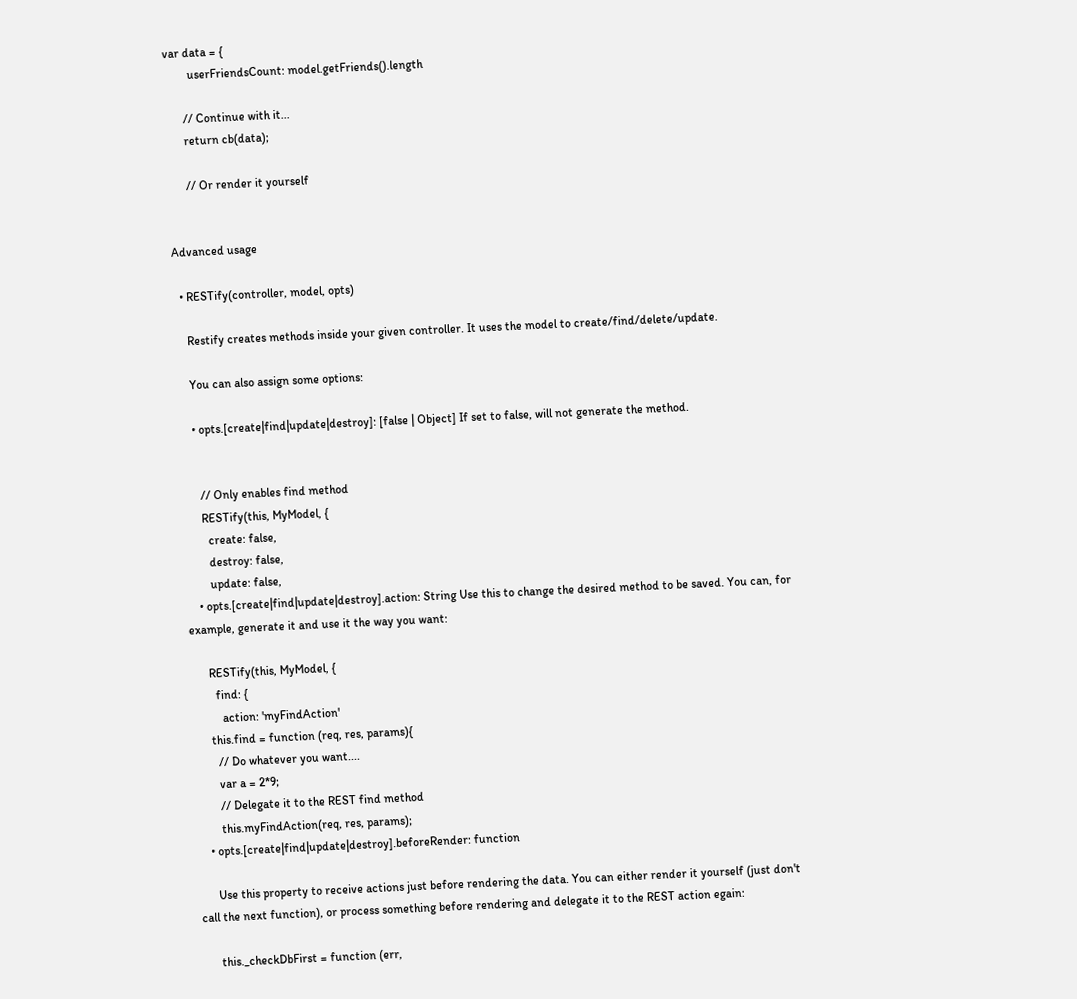var data = {
        userFriendsCount: model.getFriends().length

      // Continue with it...
      return cb(data);

      // Or render it yourself


Advanced usage

  • RESTify(controller, model, opts)

    Restify creates methods inside your given controller. It uses the model to create/find/delete/update.

    You can also assign some options:

    • opts.[create|find|update|destroy]: [false | Object] If set to false, will not generate the method.


      // Only enables find method
      RESTify(this, MyModel, {
        create: false,
        destroy: false,
        update: false,
    • opts.[create|find|update|destroy].action: String Use this to change the desired method to be saved. You can, for example, generate it and use it the way you want:

      RESTify(this, MyModel, {
        find: {
          action: 'myFindAction'
      this.find = function (req, res, params){
        // Do whatever you want....
        var a = 2*9;
        // Delegate it to the REST find method
        this.myFindAction(req, res, params);
    • opts.[create|find|update|destroy].beforeRender: function

      Use this property to receive actions just before rendering the data. You can either render it yourself (just don't call the next function), or process something before rendering and delegate it to the REST action egain:

      this._checkDbFirst = function (err,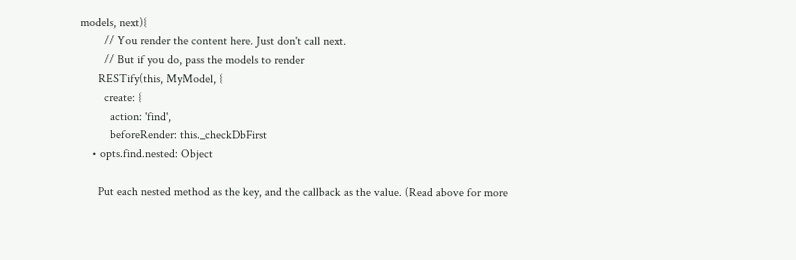models, next){
        // You render the content here. Just don't call next.
        // But if you do, pass the models to render
      RESTify(this, MyModel, {
        create: {
          action: 'find',
          beforeRender: this._checkDbFirst
    • opts.find.nested: Object

      Put each nested method as the key, and the callback as the value. (Read above for more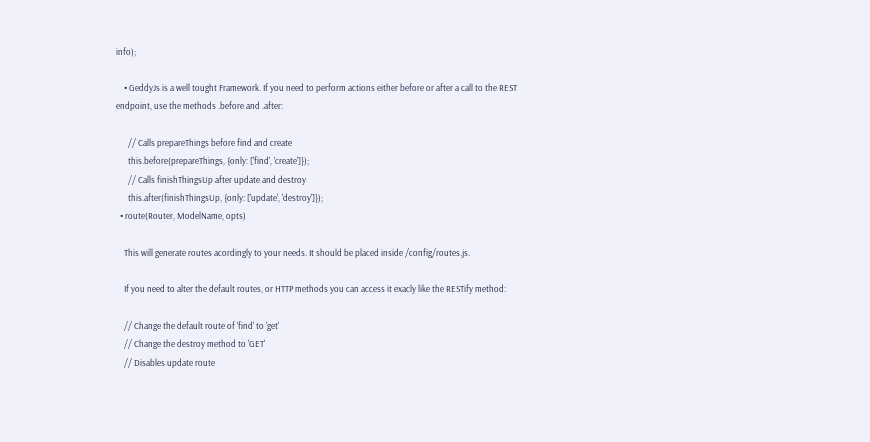info);

    • GeddyJs is a well tought Framework. If you need to perform actions either before or after a call to the REST endpoint, use the methods .before and .after:

      // Calls prepareThings before find and create
      this.before(prepareThings, {only: ['find', 'create']});
      // Calls finishThingsUp after update and destroy
      this.after(finishThingsUp, {only: ['update', 'destroy']});
  • route(Router, ModelName, opts)

    This will generate routes acordingly to your needs. It should be placed inside /config/routes.js.

    If you need to alter the default routes, or HTTP methods you can access it exacly like the RESTify method:

    // Change the default route of 'find' to 'get'
    // Change the destroy method to 'GET'
    // Disables update route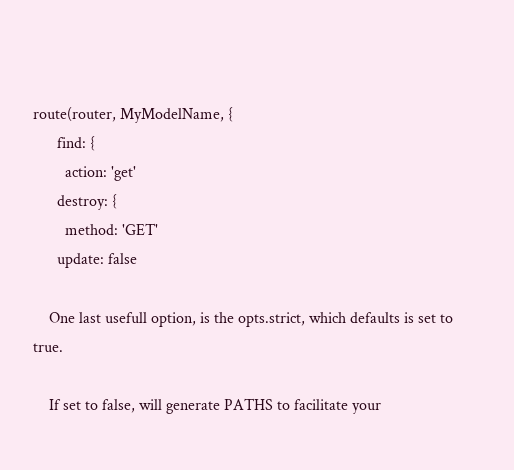route(router, MyModelName, {
      find: {
        action: 'get'
      destroy: {
        method: 'GET'
      update: false

    One last usefull option, is the opts.strict, which defaults is set to true.

    If set to false, will generate PATHS to facilitate your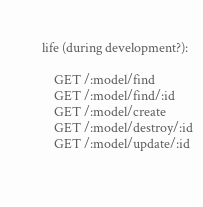life (during development?):

    GET /:model/find
    GET /:model/find/:id
    GET /:model/create
    GET /:model/destroy/:id
    GET /:model/update/:id